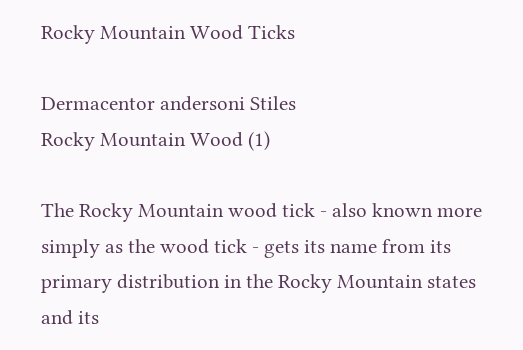Rocky Mountain Wood Ticks

Dermacentor andersoni Stiles
Rocky Mountain Wood (1)

The Rocky Mountain wood tick - also known more simply as the wood tick - gets its name from its primary distribution in the Rocky Mountain states and its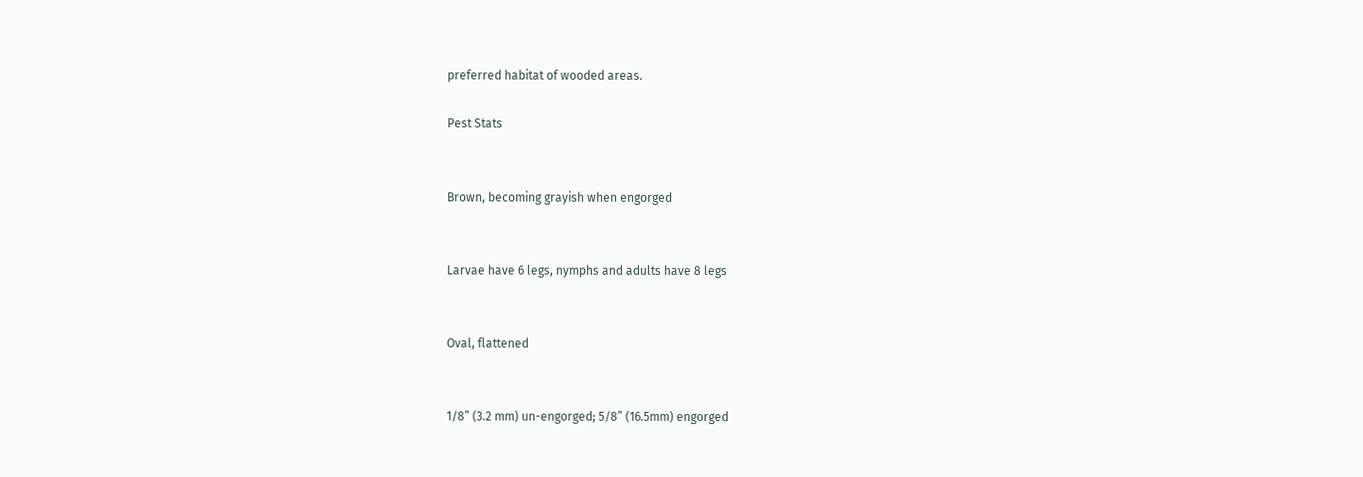preferred habitat of wooded areas.

Pest Stats


Brown, becoming grayish when engorged


Larvae have 6 legs, nymphs and adults have 8 legs


Oval, flattened


1/8” (3.2 mm) un-engorged; 5/8” (16.5mm) engorged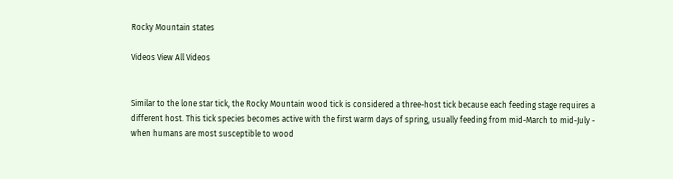Rocky Mountain states

Videos View All Videos


Similar to the lone star tick, the Rocky Mountain wood tick is considered a three-host tick because each feeding stage requires a different host. This tick species becomes active with the first warm days of spring, usually feeding from mid-March to mid-July - when humans are most susceptible to wood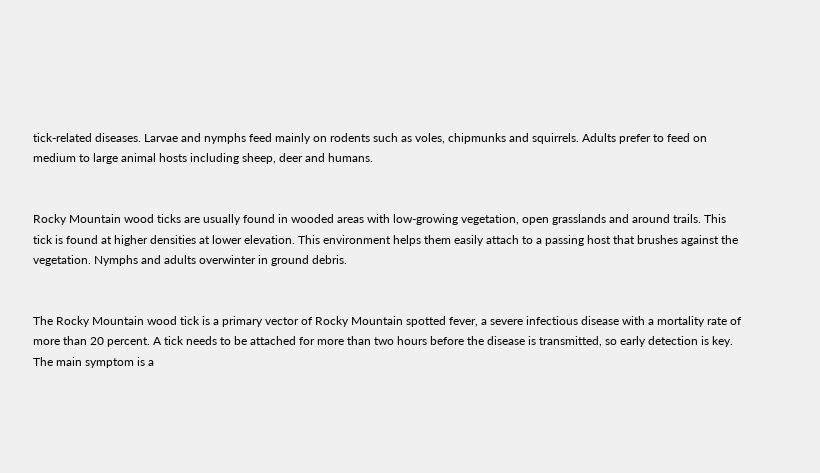tick-related diseases. Larvae and nymphs feed mainly on rodents such as voles, chipmunks and squirrels. Adults prefer to feed on medium to large animal hosts including sheep, deer and humans.


Rocky Mountain wood ticks are usually found in wooded areas with low-growing vegetation, open grasslands and around trails. This tick is found at higher densities at lower elevation. This environment helps them easily attach to a passing host that brushes against the vegetation. Nymphs and adults overwinter in ground debris.


The Rocky Mountain wood tick is a primary vector of Rocky Mountain spotted fever, a severe infectious disease with a mortality rate of more than 20 percent. A tick needs to be attached for more than two hours before the disease is transmitted, so early detection is key. The main symptom is a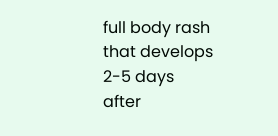full body rash that develops 2-5 days after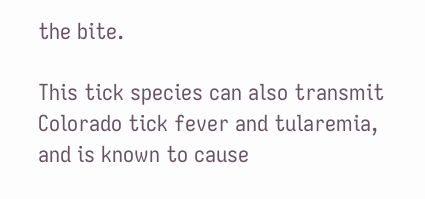the bite.

This tick species can also transmit Colorado tick fever and tularemia, and is known to cause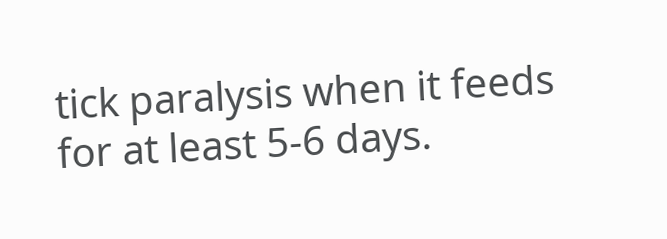tick paralysis when it feeds for at least 5-6 days.